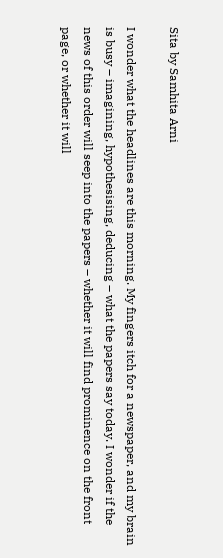Sita by Samhita Arni

I wonder what the headlines are this morning. My fingers itch for a newspaper, and my brain is busy – imagining, hypothesising, deducing – what the papers say today. I wonder if the news of this order will seep into the papers – whether it will find prominence on the front page, or whether it will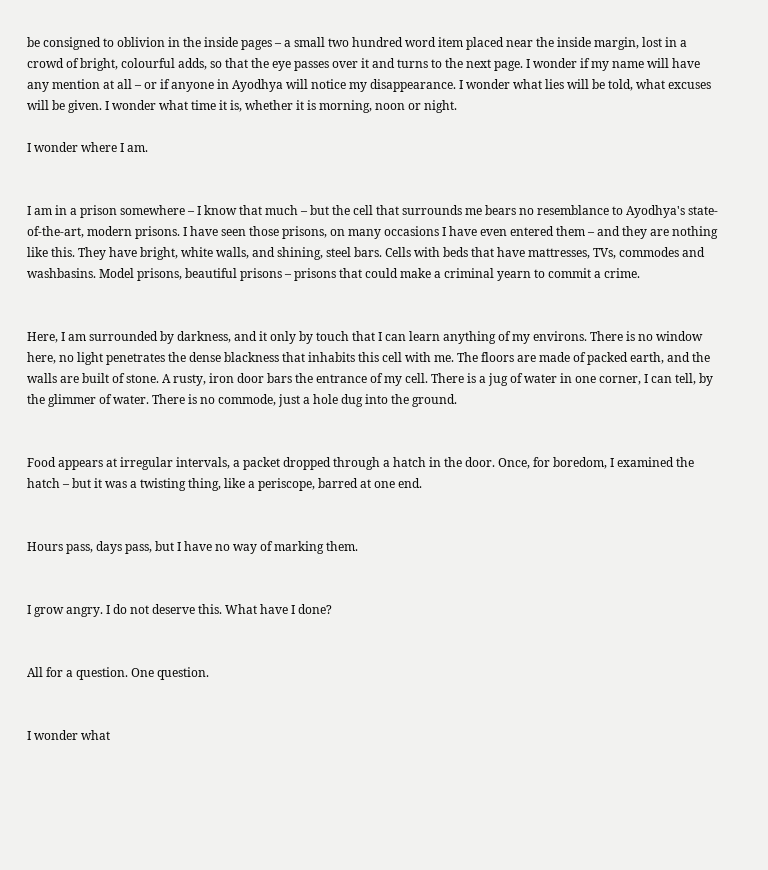be consigned to oblivion in the inside pages – a small two hundred word item placed near the inside margin, lost in a crowd of bright, colourful adds, so that the eye passes over it and turns to the next page. I wonder if my name will have any mention at all – or if anyone in Ayodhya will notice my disappearance. I wonder what lies will be told, what excuses will be given. I wonder what time it is, whether it is morning, noon or night.

I wonder where I am.


I am in a prison somewhere – I know that much – but the cell that surrounds me bears no resemblance to Ayodhya's state-of-the-art, modern prisons. I have seen those prisons, on many occasions I have even entered them – and they are nothing like this. They have bright, white walls, and shining, steel bars. Cells with beds that have mattresses, TVs, commodes and washbasins. Model prisons, beautiful prisons – prisons that could make a criminal yearn to commit a crime.


Here, I am surrounded by darkness, and it only by touch that I can learn anything of my environs. There is no window here, no light penetrates the dense blackness that inhabits this cell with me. The floors are made of packed earth, and the walls are built of stone. A rusty, iron door bars the entrance of my cell. There is a jug of water in one corner, I can tell, by the glimmer of water. There is no commode, just a hole dug into the ground.


Food appears at irregular intervals, a packet dropped through a hatch in the door. Once, for boredom, I examined the hatch – but it was a twisting thing, like a periscope, barred at one end.


Hours pass, days pass, but I have no way of marking them.


I grow angry. I do not deserve this. What have I done?


All for a question. One question.


I wonder what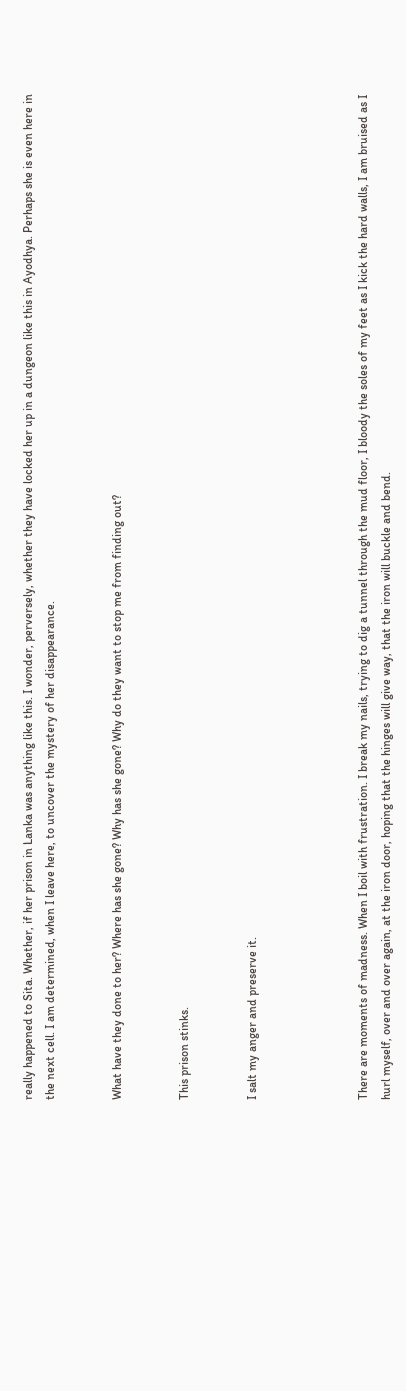really happened to Sita. Whether, if her prison in Lanka was anything like this. I wonder, perversely, whether they have locked her up in a dungeon like this in Ayodhya. Perhaps she is even here in the next cell. I am determined, when I leave here, to uncover the mystery of her disappearance.


What have they done to her? Where has she gone? Why has she gone? Why do they want to stop me from finding out?


This prison stinks.


I salt my anger and preserve it.




There are moments of madness. When I boil with frustration. I break my nails, trying to dig a tunnel through the mud floor, I bloody the soles of my feet as I kick the hard walls, I am bruised as I hurl myself, over and over again, at the iron door, hoping that the hinges will give way, that the iron will buckle and bend.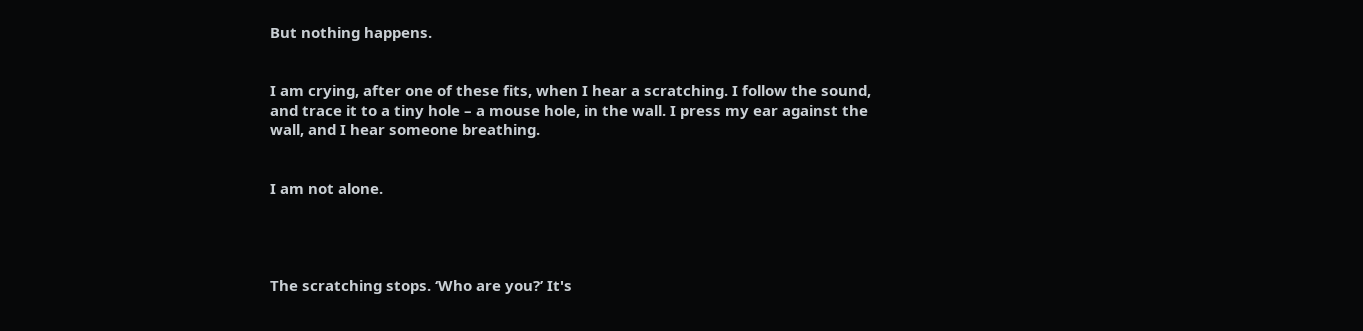But nothing happens.


I am crying, after one of these fits, when I hear a scratching. I follow the sound, and trace it to a tiny hole – a mouse hole, in the wall. I press my ear against the wall, and I hear someone breathing.


I am not alone.




The scratching stops. ‘Who are you?’ It's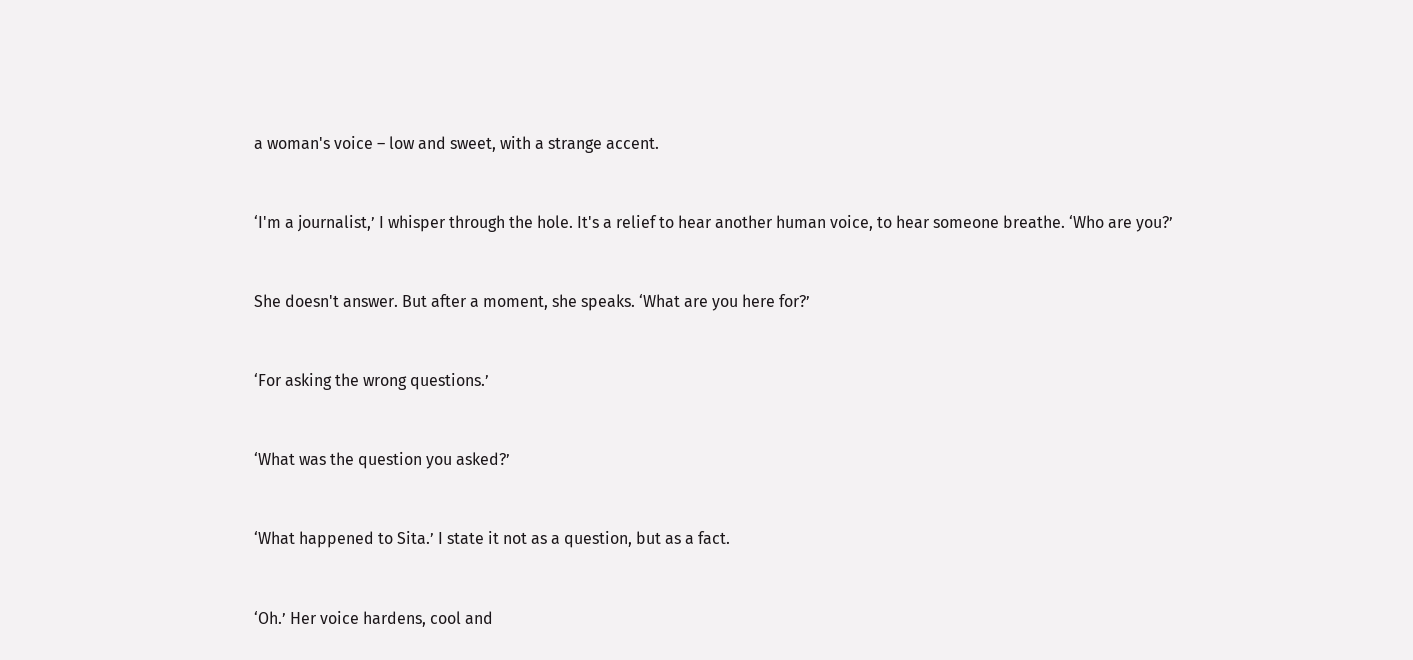a woman's voice – low and sweet, with a strange accent.


‘I'm a journalist,’ I whisper through the hole. It's a relief to hear another human voice, to hear someone breathe. ‘Who are you?’


She doesn't answer. But after a moment, she speaks. ‘What are you here for?’


‘For asking the wrong questions.’


‘What was the question you asked?’


‘What happened to Sita.’ I state it not as a question, but as a fact.


‘Oh.’ Her voice hardens, cool and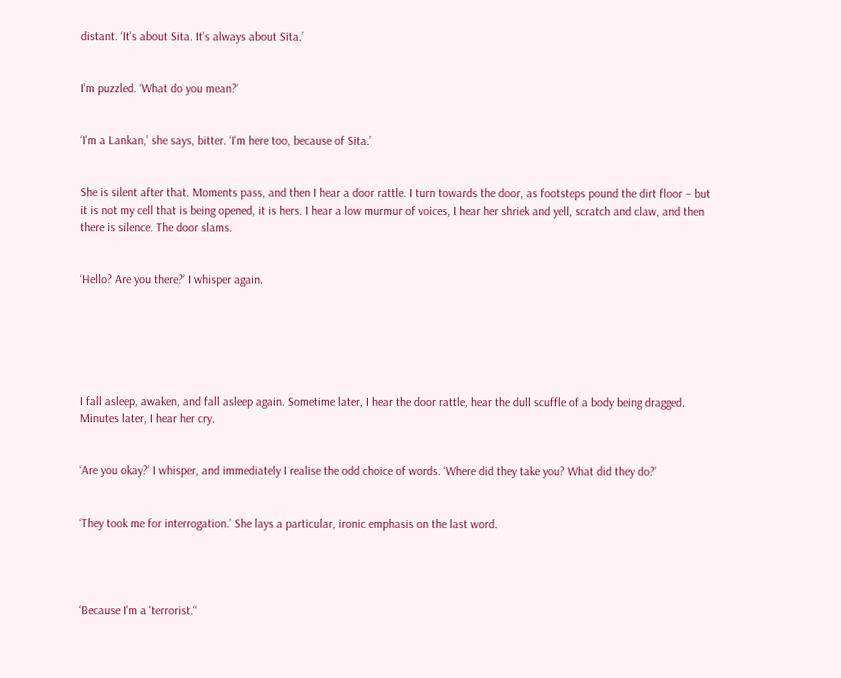distant. ‘It's about Sita. It's always about Sita.’


I'm puzzled. ‘What do you mean?’


‘I'm a Lankan,’ she says, bitter. ‘I'm here too, because of Sita.’


She is silent after that. Moments pass, and then I hear a door rattle. I turn towards the door, as footsteps pound the dirt floor – but it is not my cell that is being opened, it is hers. I hear a low murmur of voices, I hear her shriek and yell, scratch and claw, and then there is silence. The door slams.


‘Hello? Are you there?’ I whisper again.






I fall asleep, awaken, and fall asleep again. Sometime later, I hear the door rattle, hear the dull scuffle of a body being dragged. Minutes later, I hear her cry.


‘Are you okay?’ I whisper, and immediately I realise the odd choice of words. ‘Where did they take you? What did they do?’


‘They took me for interrogation.’ She lays a particular, ironic emphasis on the last word.




‘Because I'm a 'terrorist.'‘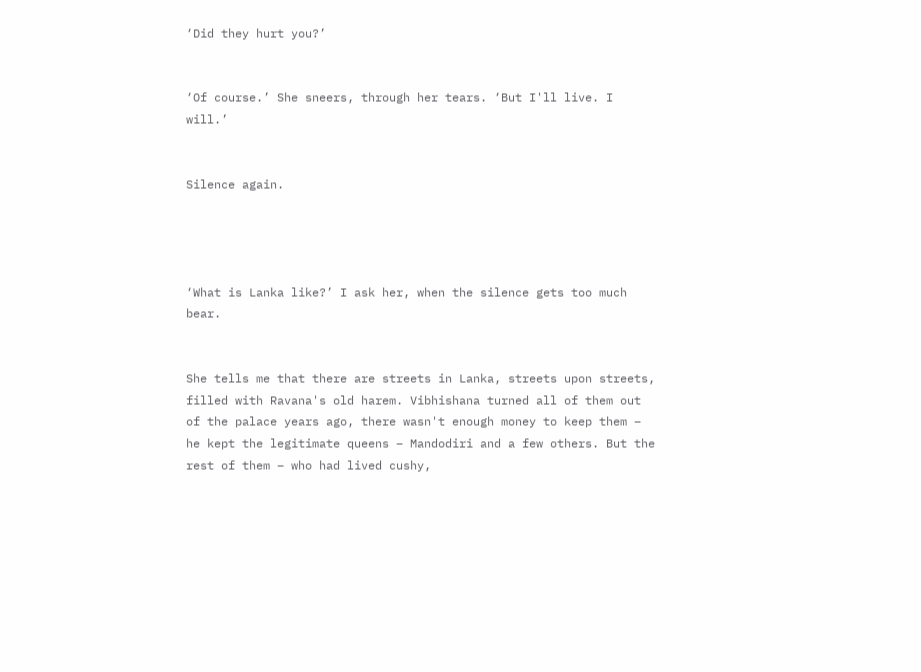‘Did they hurt you?’


‘Of course.’ She sneers, through her tears. ‘But I'll live. I will.’


Silence again.




‘What is Lanka like?’ I ask her, when the silence gets too much bear.


She tells me that there are streets in Lanka, streets upon streets, filled with Ravana's old harem. Vibhishana turned all of them out of the palace years ago, there wasn't enough money to keep them – he kept the legitimate queens – Mandodiri and a few others. But the rest of them – who had lived cushy,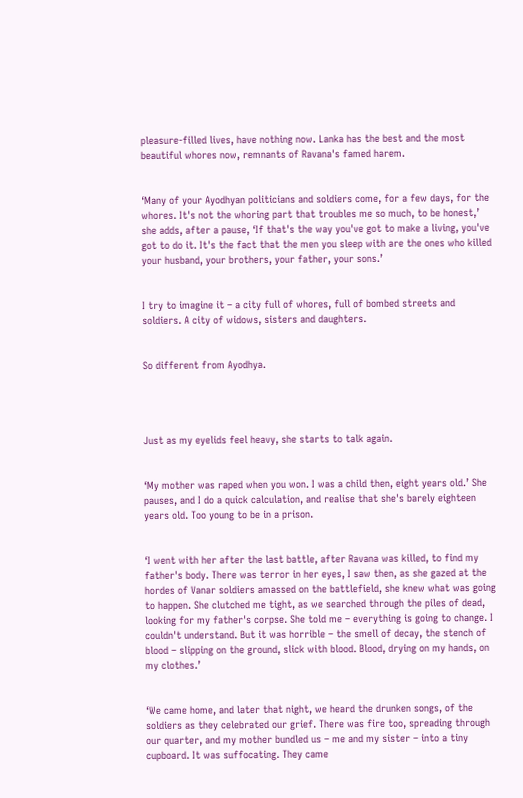pleasure-filled lives, have nothing now. Lanka has the best and the most beautiful whores now, remnants of Ravana's famed harem.


‘Many of your Ayodhyan politicians and soldiers come, for a few days, for the whores. It's not the whoring part that troubles me so much, to be honest,’ she adds, after a pause, ‘If that's the way you've got to make a living, you've got to do it. It's the fact that the men you sleep with are the ones who killed your husband, your brothers, your father, your sons.’


I try to imagine it – a city full of whores, full of bombed streets and soldiers. A city of widows, sisters and daughters.


So different from Ayodhya.




Just as my eyelids feel heavy, she starts to talk again.


‘My mother was raped when you won. I was a child then, eight years old.’ She pauses, and I do a quick calculation, and realise that she's barely eighteen years old. Too young to be in a prison.


‘I went with her after the last battle, after Ravana was killed, to find my father's body. There was terror in her eyes, I saw then, as she gazed at the hordes of Vanar soldiers amassed on the battlefield, she knew what was going to happen. She clutched me tight, as we searched through the piles of dead, looking for my father's corpse. She told me – everything is going to change. I couldn't understand. But it was horrible – the smell of decay, the stench of blood – slipping on the ground, slick with blood. Blood, drying on my hands, on my clothes.’


‘We came home, and later that night, we heard the drunken songs, of the soldiers as they celebrated our grief. There was fire too, spreading through our quarter, and my mother bundled us – me and my sister – into a tiny cupboard. It was suffocating. They came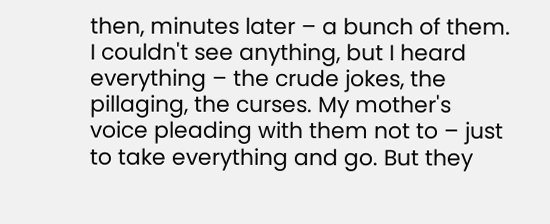then, minutes later – a bunch of them. I couldn't see anything, but I heard everything – the crude jokes, the pillaging, the curses. My mother's voice pleading with them not to – just to take everything and go. But they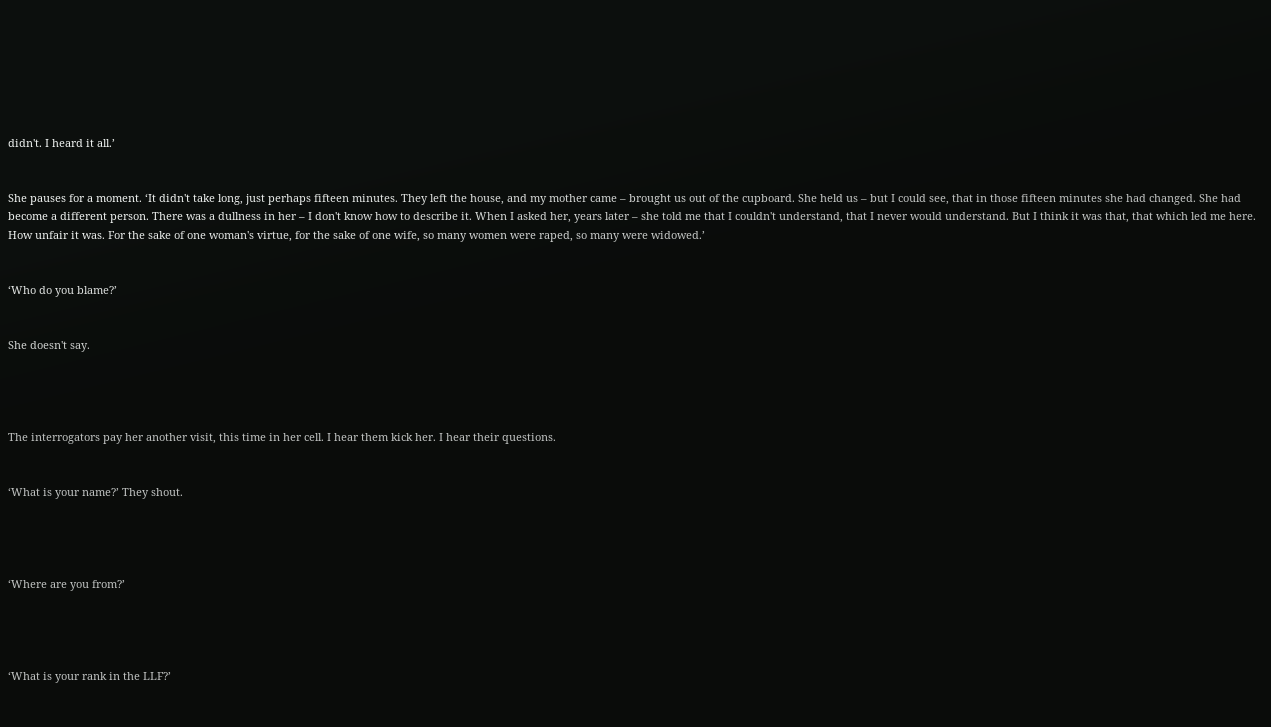didn't. I heard it all.’


She pauses for a moment. ‘It didn't take long, just perhaps fifteen minutes. They left the house, and my mother came – brought us out of the cupboard. She held us – but I could see, that in those fifteen minutes she had changed. She had become a different person. There was a dullness in her – I don't know how to describe it. When I asked her, years later – she told me that I couldn't understand, that I never would understand. But I think it was that, that which led me here. How unfair it was. For the sake of one woman's virtue, for the sake of one wife, so many women were raped, so many were widowed.’


‘Who do you blame?’


She doesn't say.




The interrogators pay her another visit, this time in her cell. I hear them kick her. I hear their questions.


‘What is your name?’ They shout.




‘Where are you from?’




‘What is your rank in the LLF?’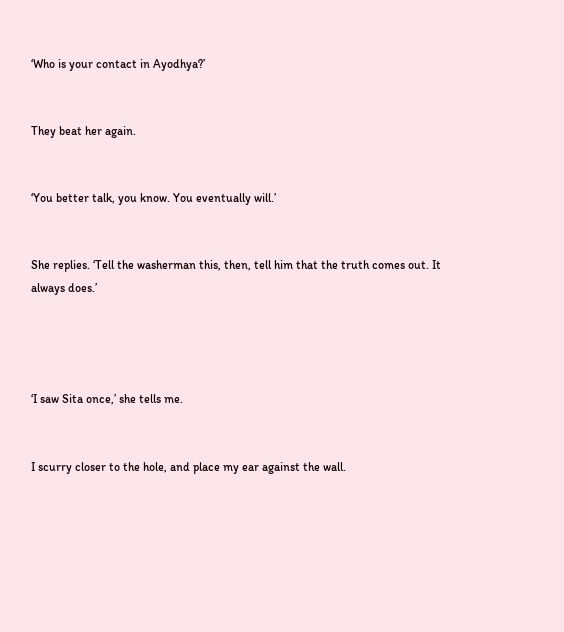‘Who is your contact in Ayodhya?’


They beat her again.


‘You better talk, you know. You eventually will.’


She replies. ‘Tell the washerman this, then, tell him that the truth comes out. It always does.’




‘I saw Sita once,’ she tells me.


I scurry closer to the hole, and place my ear against the wall.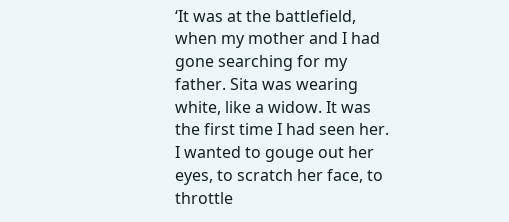‘It was at the battlefield, when my mother and I had gone searching for my father. Sita was wearing white, like a widow. It was the first time I had seen her. I wanted to gouge out her eyes, to scratch her face, to throttle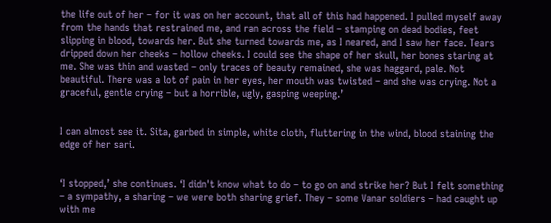the life out of her – for it was on her account, that all of this had happened. I pulled myself away from the hands that restrained me, and ran across the field – stamping on dead bodies, feet slipping in blood, towards her. But she turned towards me, as I neared, and I saw her face. Tears dripped down her cheeks – hollow cheeks. I could see the shape of her skull, her bones staring at me. She was thin and wasted – only traces of beauty remained, she was haggard, pale. Not beautiful. There was a lot of pain in her eyes, her mouth was twisted – and she was crying. Not a graceful, gentle crying – but a horrible, ugly, gasping weeping.’


I can almost see it. Sita, garbed in simple, white cloth, fluttering in the wind, blood staining the edge of her sari.


‘I stopped,’ she continues. ‘I didn't know what to do – to go on and strike her? But I felt something – a sympathy, a sharing – we were both sharing grief. They – some Vanar soldiers – had caught up with me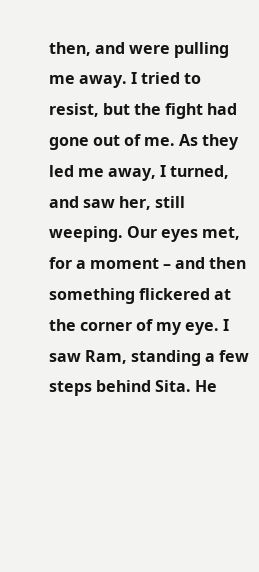then, and were pulling me away. I tried to resist, but the fight had gone out of me. As they led me away, I turned, and saw her, still weeping. Our eyes met, for a moment – and then something flickered at the corner of my eye. I saw Ram, standing a few steps behind Sita. He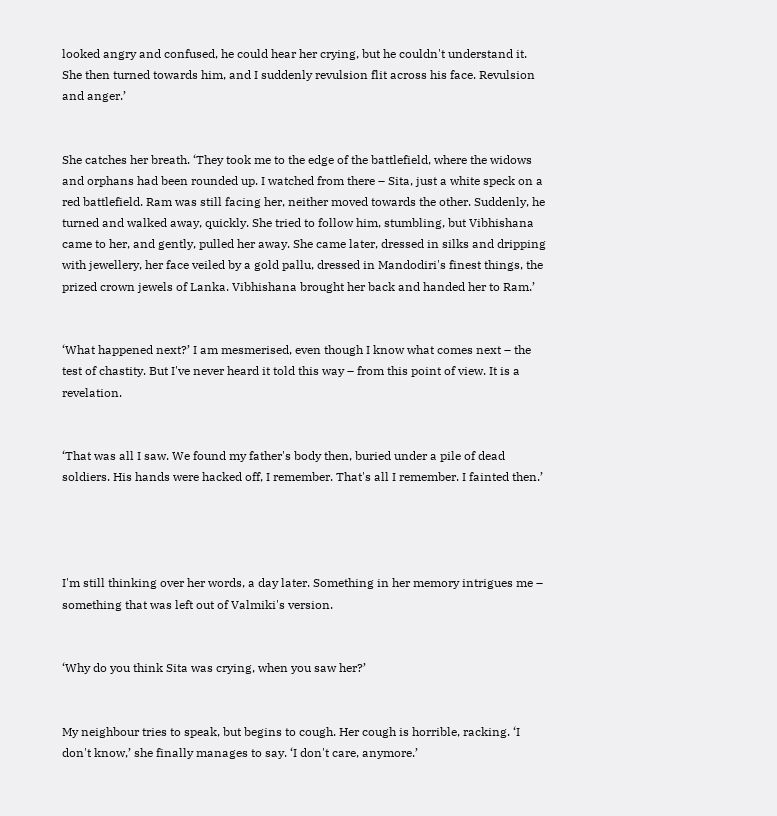looked angry and confused, he could hear her crying, but he couldn't understand it. She then turned towards him, and I suddenly revulsion flit across his face. Revulsion and anger.’


She catches her breath. ‘They took me to the edge of the battlefield, where the widows and orphans had been rounded up. I watched from there – Sita, just a white speck on a red battlefield. Ram was still facing her, neither moved towards the other. Suddenly, he turned and walked away, quickly. She tried to follow him, stumbling, but Vibhishana came to her, and gently, pulled her away. She came later, dressed in silks and dripping with jewellery, her face veiled by a gold pallu, dressed in Mandodiri's finest things, the prized crown jewels of Lanka. Vibhishana brought her back and handed her to Ram.’


‘What happened next?’ I am mesmerised, even though I know what comes next – the test of chastity. But I've never heard it told this way – from this point of view. It is a revelation.


‘That was all I saw. We found my father's body then, buried under a pile of dead soldiers. His hands were hacked off, I remember. That's all I remember. I fainted then.’




I'm still thinking over her words, a day later. Something in her memory intrigues me – something that was left out of Valmiki's version.


‘Why do you think Sita was crying, when you saw her?’


My neighbour tries to speak, but begins to cough. Her cough is horrible, racking. ‘I don't know,’ she finally manages to say. ‘I don't care, anymore.’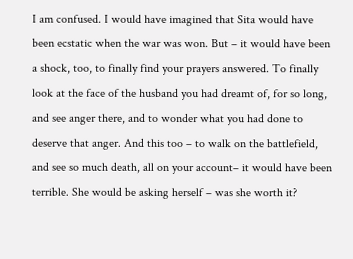I am confused. I would have imagined that Sita would have been ecstatic when the war was won. But – it would have been a shock, too, to finally find your prayers answered. To finally look at the face of the husband you had dreamt of, for so long, and see anger there, and to wonder what you had done to deserve that anger. And this too – to walk on the battlefield, and see so much death, all on your account– it would have been terrible. She would be asking herself – was she worth it?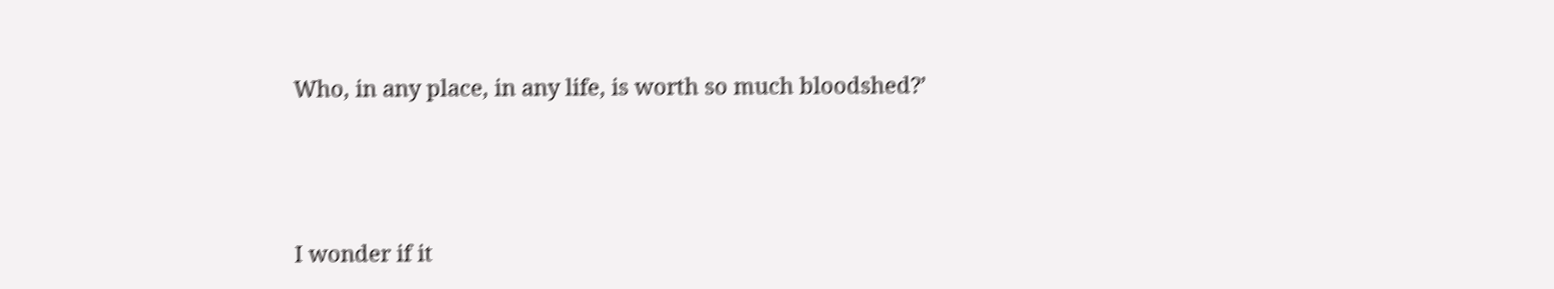Who, in any place, in any life, is worth so much bloodshed?’




I wonder if it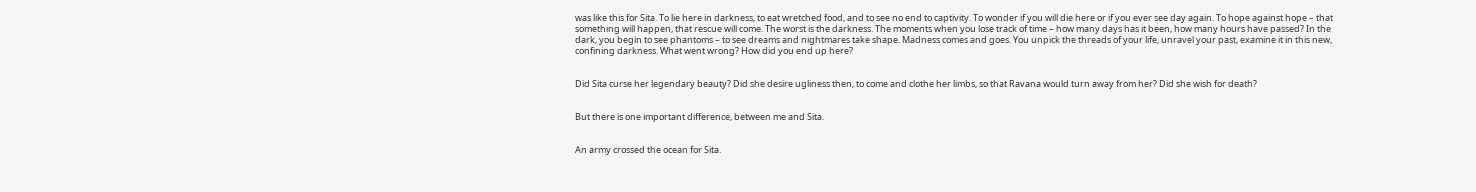was like this for Sita. To lie here in darkness, to eat wretched food, and to see no end to captivity. To wonder if you will die here or if you ever see day again. To hope against hope – that something will happen, that rescue will come. The worst is the darkness. The moments when you lose track of time – how many days has it been, how many hours have passed? In the dark, you begin to see phantoms – to see dreams and nightmares take shape. Madness comes and goes. You unpick the threads of your life, unravel your past, examine it in this new, confining darkness. What went wrong? How did you end up here?


Did Sita curse her legendary beauty? Did she desire ugliness then, to come and clothe her limbs, so that Ravana would turn away from her? Did she wish for death?


But there is one important difference, between me and Sita.


An army crossed the ocean for Sita.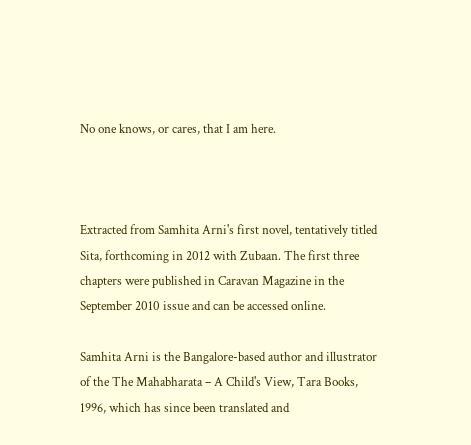No one knows, or cares, that I am here.



Extracted from Samhita Arni's first novel, tentatively titled Sita, forthcoming in 2012 with Zubaan. The first three chapters were published in Caravan Magazine in the September 2010 issue and can be accessed online.

Samhita Arni is the Bangalore-based author and illustrator of the The Mahabharata – A Child's View, Tara Books, 1996, which has since been translated and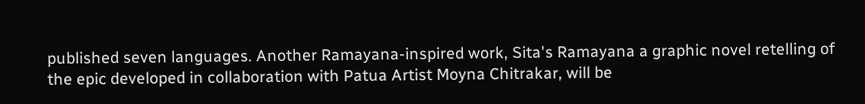published seven languages. Another Ramayana-inspired work, Sita's Ramayana a graphic novel retelling of the epic developed in collaboration with Patua Artist Moyna Chitrakar, will be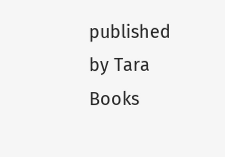published by Tara Books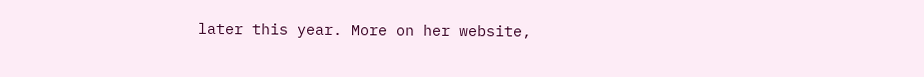later this year. More on her website,